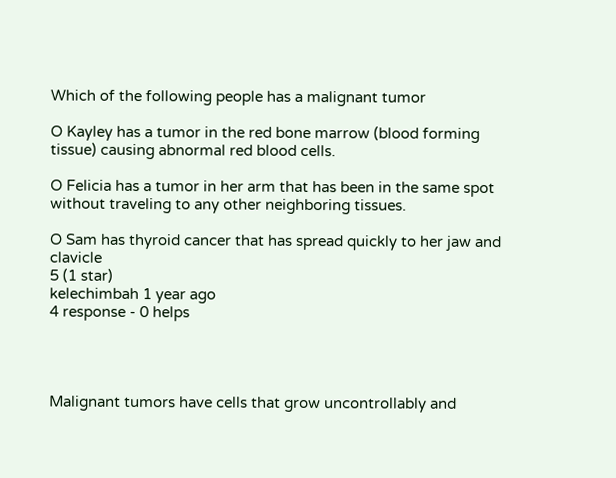Which of the following people has a malignant tumor

O Kayley has a tumor in the red bone marrow (blood forming tissue) causing abnormal red blood cells.

O Felicia has a tumor in her arm that has been in the same spot without traveling to any other neighboring tissues.

O Sam has thyroid cancer that has spread quickly to her jaw and clavicle
5 (1 star)
kelechimbah 1 year ago
4 response - 0 helps




Malignant tumors have cells that grow uncontrollably and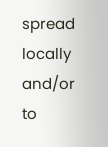spread locally and/or to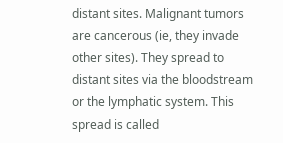distant sites. Malignant tumors are cancerous (ie, they invade other sites). They spread to distant sites via the bloodstream or the lymphatic system. This spread is called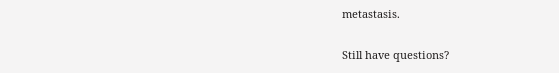metastasis.

Still have questions?